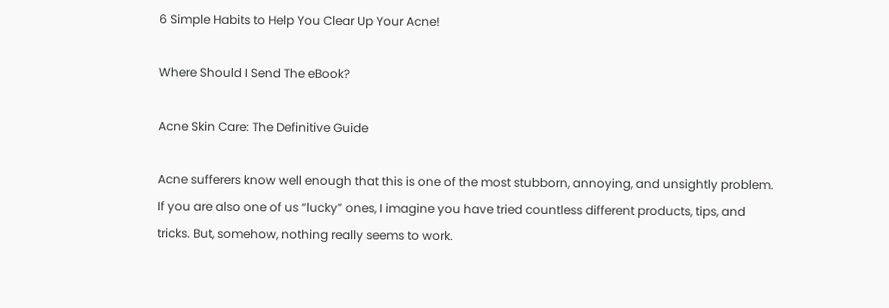6 Simple Habits to Help You Clear Up Your Acne!

Where Should I Send The eBook?

Acne Skin Care: The Definitive Guide

Acne sufferers know well enough that this is one of the most stubborn, annoying, and unsightly problem. If you are also one of us “lucky” ones, I imagine you have tried countless different products, tips, and tricks. But, somehow, nothing really seems to work.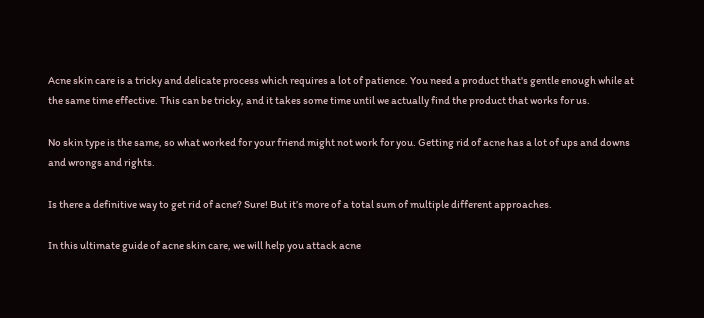Acne skin care is a tricky and delicate process which requires a lot of patience. You need a product that's gentle enough while at the same time effective. This can be tricky, and it takes some time until we actually find the product that works for us.

No skin type is the same, so what worked for your friend might not work for you. Getting rid of acne has a lot of ups and downs and wrongs and rights.

Is there a definitive way to get rid of acne? Sure! But it’s more of a total sum of multiple different approaches.

In this ultimate guide of acne skin care, we will help you attack acne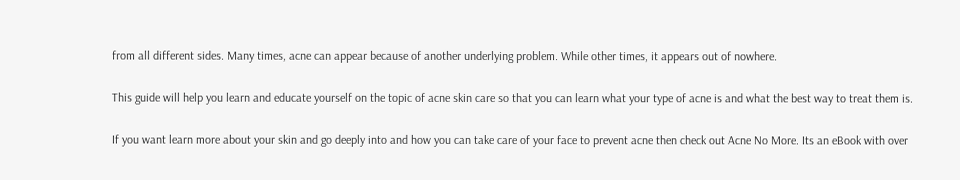from all different sides. Many times, acne can appear because of another underlying problem. While other times, it appears out of nowhere.

This guide will help you learn and educate yourself on the topic of acne skin care so that you can learn what your type of acne is and what the best way to treat them is.

If you want learn more about your skin and go deeply into and how you can take care of your face to prevent acne then check out Acne No More. Its an eBook with over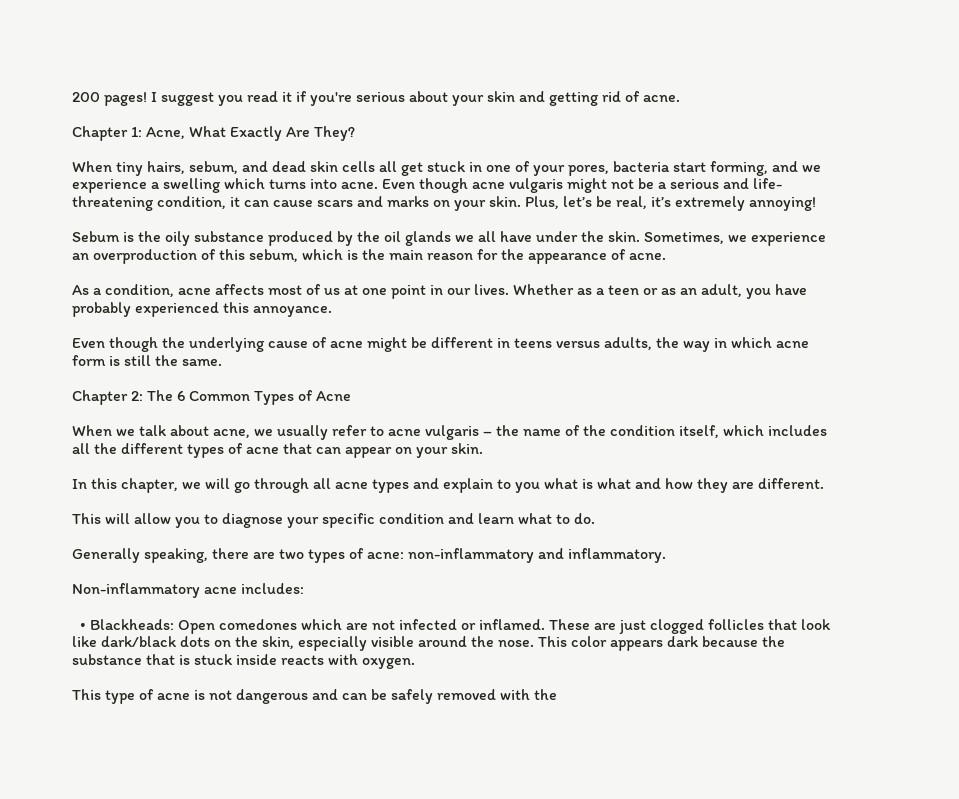200 pages! I suggest you read it if you're serious about your skin and getting rid of acne.

Chapter 1: Acne, What Exactly Are They?

When tiny hairs, sebum, and dead skin cells all get stuck in one of your pores, bacteria start forming, and we experience a swelling which turns into acne. Even though acne vulgaris might not be a serious and life-threatening condition, it can cause scars and marks on your skin. Plus, let’s be real, it’s extremely annoying!

Sebum is the oily substance produced by the oil glands we all have under the skin. Sometimes, we experience an overproduction of this sebum, which is the main reason for the appearance of acne.

As a condition, acne affects most of us at one point in our lives. Whether as a teen or as an adult, you have probably experienced this annoyance.

Even though the underlying cause of acne might be different in teens versus adults, the way in which acne form is still the same.

Chapter 2: The 6 Common Types of Acne

When we talk about acne, we usually refer to acne vulgaris – the name of the condition itself, which includes all the different types of acne that can appear on your skin.

In this chapter, we will go through all acne types and explain to you what is what and how they are different.

This will allow you to diagnose your specific condition and learn what to do.

Generally speaking, there are two types of acne: non-inflammatory and inflammatory.

Non-inflammatory acne includes:

  • Blackheads: Open comedones which are not infected or inflamed. These are just clogged follicles that look like dark/black dots on the skin, especially visible around the nose. This color appears dark because the substance that is stuck inside reacts with oxygen.

This type of acne is not dangerous and can be safely removed with the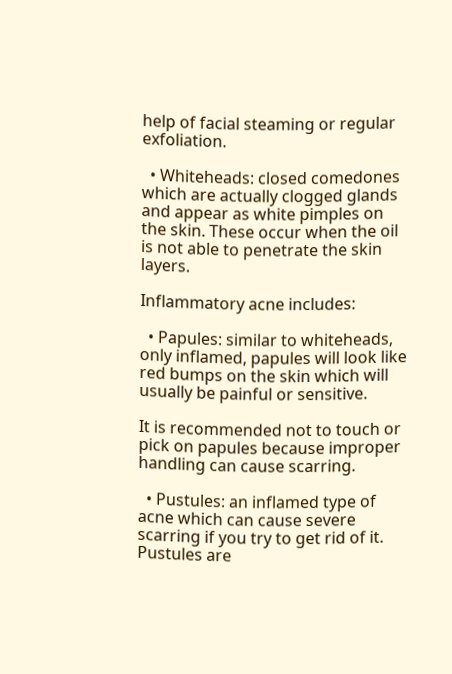help of facial steaming or regular exfoliation.

  • Whiteheads: closed comedones which are actually clogged glands and appear as white pimples on the skin. These occur when the oil is not able to penetrate the skin layers.

Inflammatory acne includes:

  • Papules: similar to whiteheads, only inflamed, papules will look like red bumps on the skin which will usually be painful or sensitive.

It is recommended not to touch or pick on papules because improper handling can cause scarring.

  • Pustules: an inflamed type of acne which can cause severe scarring if you try to get rid of it. Pustules are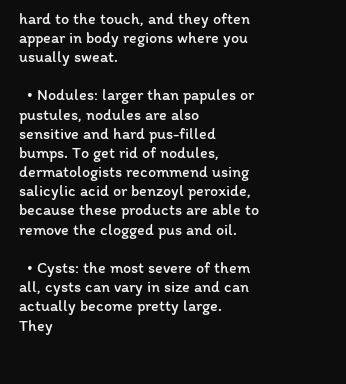hard to the touch, and they often appear in body regions where you usually sweat.

  • Nodules: larger than papules or pustules, nodules are also sensitive and hard pus-filled bumps. To get rid of nodules, dermatologists recommend using salicylic acid or benzoyl peroxide, because these products are able to remove the clogged pus and oil.

  • Cysts: the most severe of them all, cysts can vary in size and can actually become pretty large. They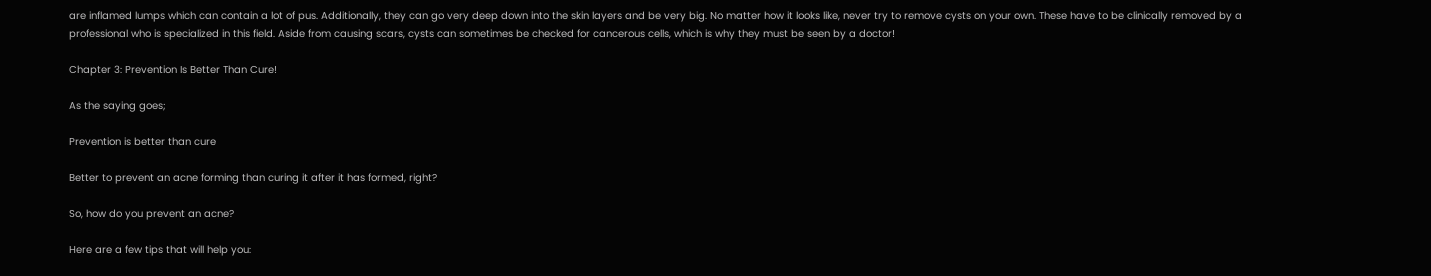are inflamed lumps which can contain a lot of pus. Additionally, they can go very deep down into the skin layers and be very big. No matter how it looks like, never try to remove cysts on your own. These have to be clinically removed by a professional who is specialized in this field. Aside from causing scars, cysts can sometimes be checked for cancerous cells, which is why they must be seen by a doctor!

Chapter 3: Prevention Is Better Than Cure!

As the saying goes;

Prevention is better than cure

Better to prevent an acne forming than curing it after it has formed, right?

So, how do you prevent an acne?

Here are a few tips that will help you: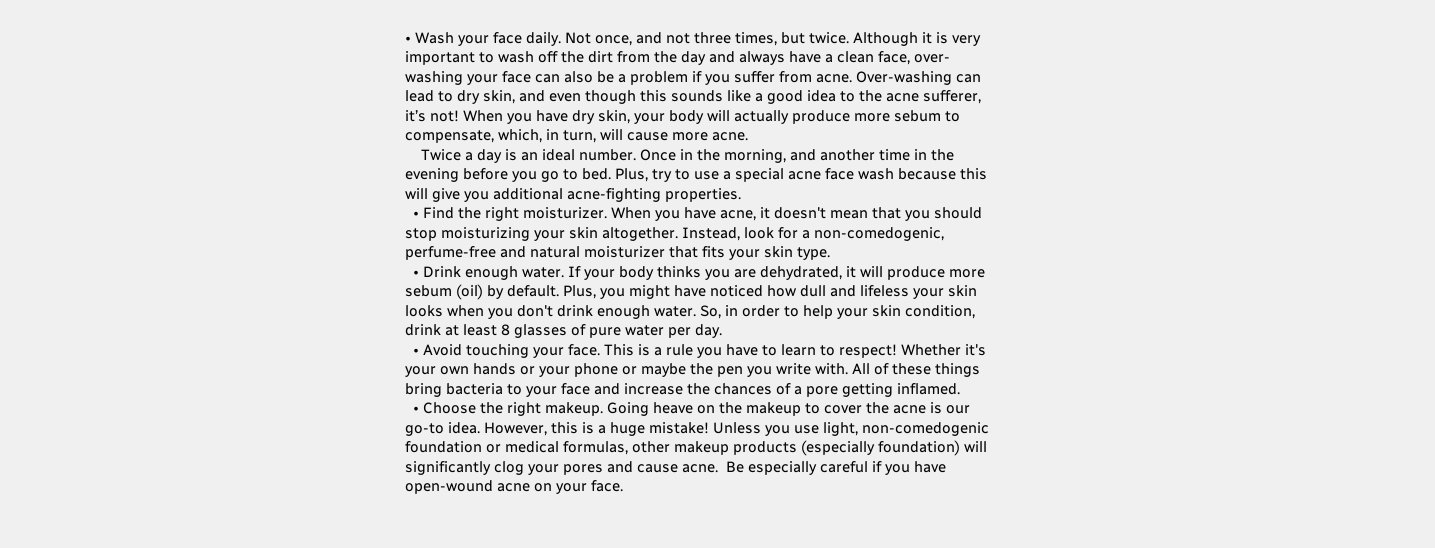• Wash your face daily. Not once, and not three times, but twice. Although it is very important to wash off the dirt from the day and always have a clean face, over-washing your face can also be a problem if you suffer from acne. Over-washing can lead to dry skin, and even though this sounds like a good idea to the acne sufferer, it’s not! When you have dry skin, your body will actually produce more sebum to compensate, which, in turn, will cause more acne.
    Twice a day is an ideal number. Once in the morning, and another time in the evening before you go to bed. Plus, try to use a special acne face wash because this will give you additional acne-fighting properties.
  • Find the right moisturizer. When you have acne, it doesn't mean that you should stop moisturizing your skin altogether. Instead, look for a non-comedogenic, perfume-free and natural moisturizer that fits your skin type.
  • Drink enough water. If your body thinks you are dehydrated, it will produce more sebum (oil) by default. Plus, you might have noticed how dull and lifeless your skin looks when you don't drink enough water. So, in order to help your skin condition, drink at least 8 glasses of pure water per day.
  • Avoid touching your face. This is a rule you have to learn to respect! Whether it's your own hands or your phone or maybe the pen you write with. All of these things bring bacteria to your face and increase the chances of a pore getting inflamed.
  • Choose the right makeup. Going heave on the makeup to cover the acne is our go-to idea. However, this is a huge mistake! Unless you use light, non-comedogenic foundation or medical formulas, other makeup products (especially foundation) will significantly clog your pores and cause acne.  Be especially careful if you have open-wound acne on your face.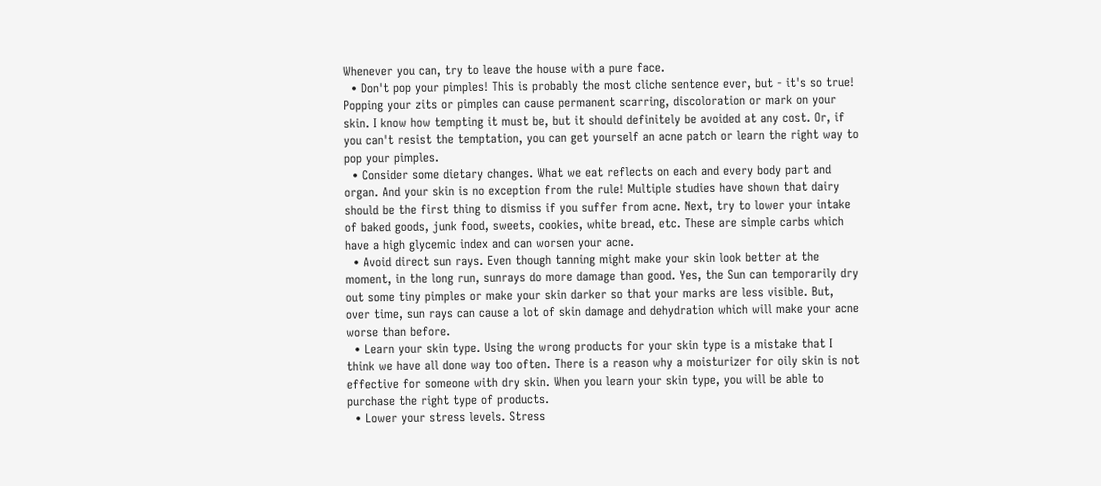Whenever you can, try to leave the house with a pure face.
  • Don't pop your pimples! This is probably the most cliche sentence ever, but - it's so true! Popping your zits or pimples can cause permanent scarring, discoloration or mark on your skin. I know how tempting it must be, but it should definitely be avoided at any cost. Or, if you can't resist the temptation, you can get yourself an acne patch or learn the right way to pop your pimples.
  • Consider some dietary changes. What we eat reflects on each and every body part and organ. And your skin is no exception from the rule! Multiple studies have shown that dairy should be the first thing to dismiss if you suffer from acne. Next, try to lower your intake of baked goods, junk food, sweets, cookies, white bread, etc. These are simple carbs which have a high glycemic index and can worsen your acne.
  • Avoid direct sun rays. Even though tanning might make your skin look better at the moment, in the long run, sunrays do more damage than good. Yes, the Sun can temporarily dry out some tiny pimples or make your skin darker so that your marks are less visible. But, over time, sun rays can cause a lot of skin damage and dehydration which will make your acne worse than before.
  • Learn your skin type. Using the wrong products for your skin type is a mistake that I think we have all done way too often. There is a reason why a moisturizer for oily skin is not effective for someone with dry skin. When you learn your skin type, you will be able to purchase the right type of products.
  • Lower your stress levels. Stress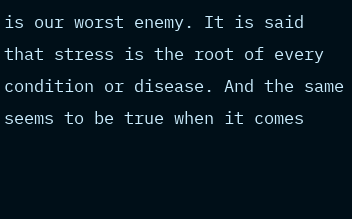is our worst enemy. It is said that stress is the root of every condition or disease. And the same seems to be true when it comes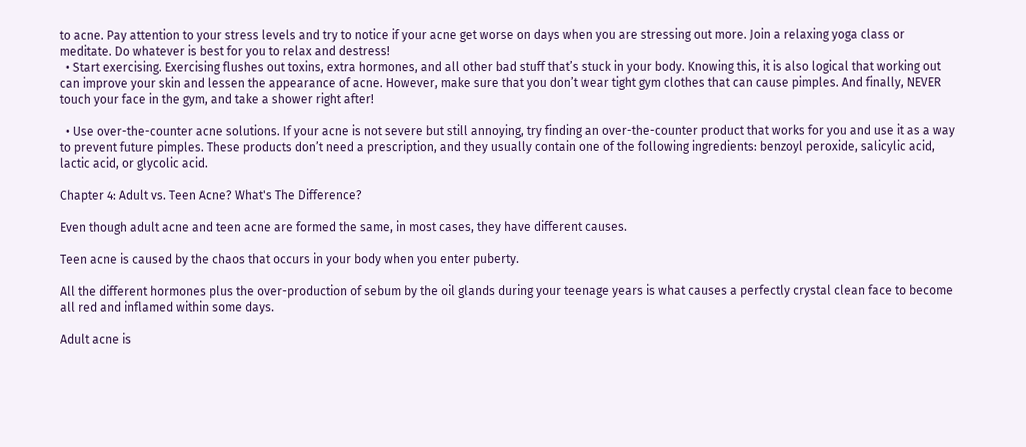to acne. Pay attention to your stress levels and try to notice if your acne get worse on days when you are stressing out more. Join a relaxing yoga class or meditate. Do whatever is best for you to relax and destress!
  • Start exercising. Exercising flushes out toxins, extra hormones, and all other bad stuff that’s stuck in your body. Knowing this, it is also logical that working out can improve your skin and lessen the appearance of acne. However, make sure that you don’t wear tight gym clothes that can cause pimples. And finally, NEVER touch your face in the gym, and take a shower right after!

  • Use over-the-counter acne solutions. If your acne is not severe but still annoying, try finding an over-the-counter product that works for you and use it as a way to prevent future pimples. These products don’t need a prescription, and they usually contain one of the following ingredients: benzoyl peroxide, salicylic acid, lactic acid, or glycolic acid.

Chapter 4: Adult vs. Teen Acne? What's The Difference?

Even though adult acne and teen acne are formed the same, in most cases, they have different causes.

Teen acne is caused by the chaos that occurs in your body when you enter puberty.

All the different hormones plus the over-production of sebum by the oil glands during your teenage years is what causes a perfectly crystal clean face to become all red and inflamed within some days.

Adult acne is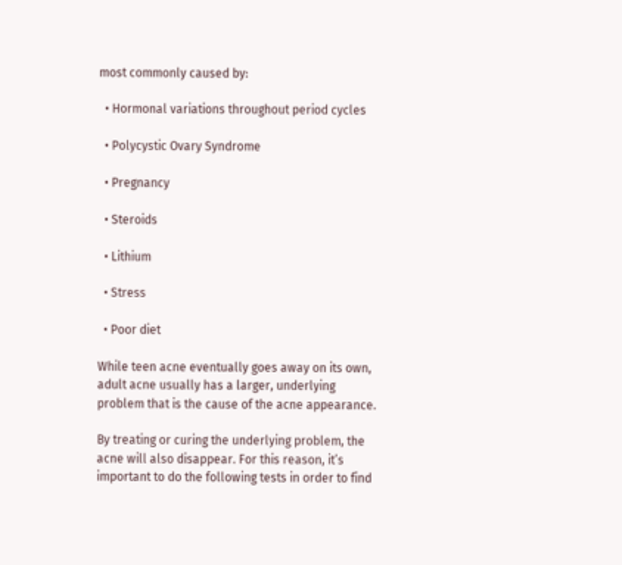most commonly caused by:

  • Hormonal variations throughout period cycles

  • Polycystic Ovary Syndrome

  • Pregnancy

  • Steroids

  • Lithium

  • Stress

  • Poor diet

While teen acne eventually goes away on its own, adult acne usually has a larger, underlying problem that is the cause of the acne appearance.

By treating or curing the underlying problem, the acne will also disappear. For this reason, it’s important to do the following tests in order to find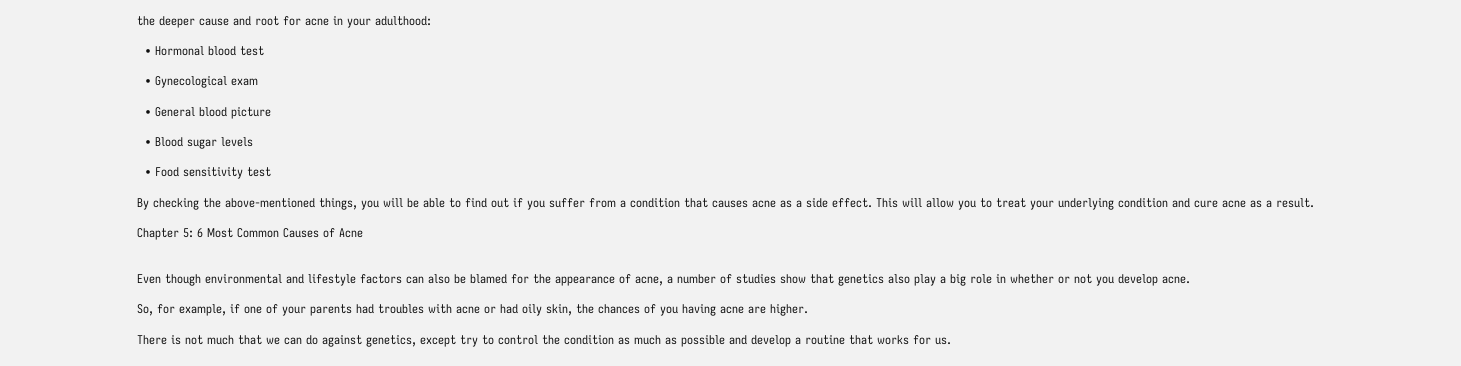the deeper cause and root for acne in your adulthood:

  • Hormonal blood test

  • Gynecological exam

  • General blood picture

  • Blood sugar levels

  • Food sensitivity test

By checking the above-mentioned things, you will be able to find out if you suffer from a condition that causes acne as a side effect. This will allow you to treat your underlying condition and cure acne as a result.

Chapter 5: 6 Most Common Causes of Acne


Even though environmental and lifestyle factors can also be blamed for the appearance of acne, a number of studies show that genetics also play a big role in whether or not you develop acne.

So, for example, if one of your parents had troubles with acne or had oily skin, the chances of you having acne are higher.

There is not much that we can do against genetics, except try to control the condition as much as possible and develop a routine that works for us.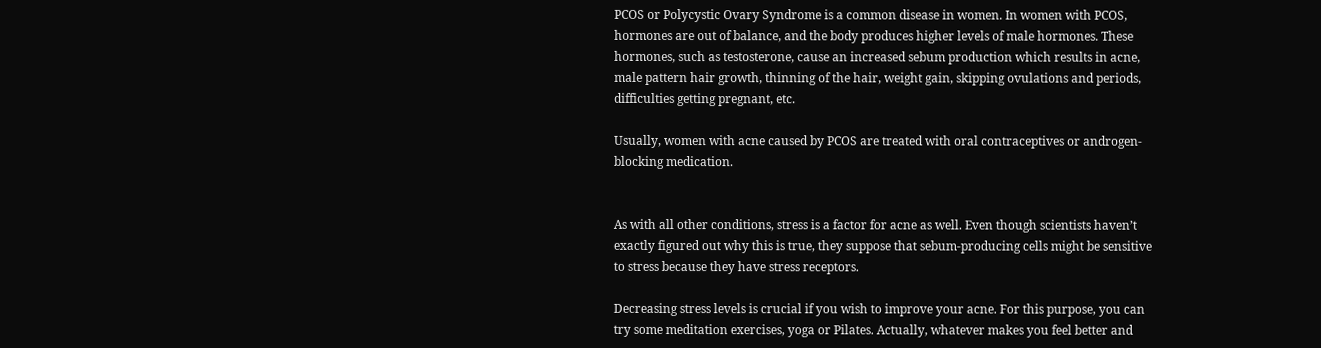PCOS or Polycystic Ovary Syndrome is a common disease in women. In women with PCOS, hormones are out of balance, and the body produces higher levels of male hormones. These hormones, such as testosterone, cause an increased sebum production which results in acne, male pattern hair growth, thinning of the hair, weight gain, skipping ovulations and periods, difficulties getting pregnant, etc.

Usually, women with acne caused by PCOS are treated with oral contraceptives or androgen-blocking medication.


As with all other conditions, stress is a factor for acne as well. Even though scientists haven’t exactly figured out why this is true, they suppose that sebum-producing cells might be sensitive to stress because they have stress receptors.

Decreasing stress levels is crucial if you wish to improve your acne. For this purpose, you can try some meditation exercises, yoga or Pilates. Actually, whatever makes you feel better and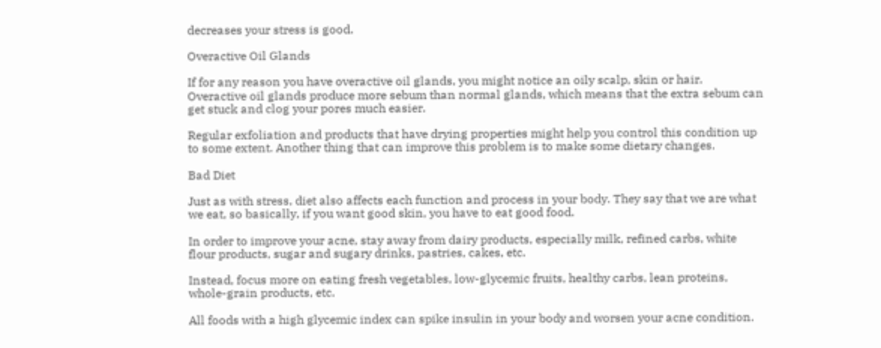decreases your stress is good.

Overactive Oil Glands

If for any reason you have overactive oil glands, you might notice an oily scalp, skin or hair. Overactive oil glands produce more sebum than normal glands, which means that the extra sebum can get stuck and clog your pores much easier.

Regular exfoliation and products that have drying properties might help you control this condition up to some extent. Another thing that can improve this problem is to make some dietary changes.

Bad Diet

Just as with stress, diet also affects each function and process in your body. They say that we are what we eat, so basically, if you want good skin, you have to eat good food.

In order to improve your acne, stay away from dairy products, especially milk, refined carbs, white flour products, sugar and sugary drinks, pastries, cakes, etc.

Instead, focus more on eating fresh vegetables, low-glycemic fruits, healthy carbs, lean proteins, whole-grain products, etc.

All foods with a high glycemic index can spike insulin in your body and worsen your acne condition.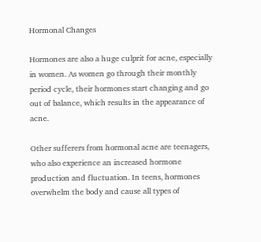Hormonal Changes

Hormones are also a huge culprit for acne, especially in women. As women go through their monthly period cycle, their hormones start changing and go out of balance, which results in the appearance of acne.

Other sufferers from hormonal acne are teenagers, who also experience an increased hormone production and fluctuation. In teens, hormones overwhelm the body and cause all types of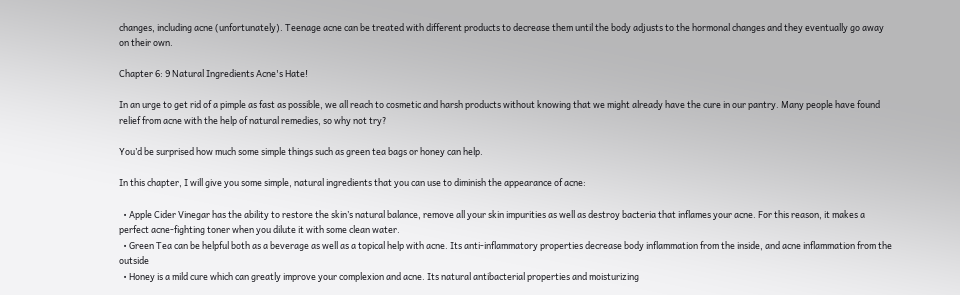changes, including acne (unfortunately). Teenage acne can be treated with different products to decrease them until the body adjusts to the hormonal changes and they eventually go away on their own.

Chapter 6: 9 Natural Ingredients Acne's Hate!

In an urge to get rid of a pimple as fast as possible, we all reach to cosmetic and harsh products without knowing that we might already have the cure in our pantry. Many people have found relief from acne with the help of natural remedies, so why not try?

You’d be surprised how much some simple things such as green tea bags or honey can help.

In this chapter, I will give you some simple, natural ingredients that you can use to diminish the appearance of acne:

  • Apple Cider Vinegar has the ability to restore the skin’s natural balance, remove all your skin impurities as well as destroy bacteria that inflames your acne. For this reason, it makes a perfect acne-fighting toner when you dilute it with some clean water.
  • Green Tea can be helpful both as a beverage as well as a topical help with acne. Its anti-inflammatory properties decrease body inflammation from the inside, and acne inflammation from the outside
  • Honey is a mild cure which can greatly improve your complexion and acne. Its natural antibacterial properties and moisturizing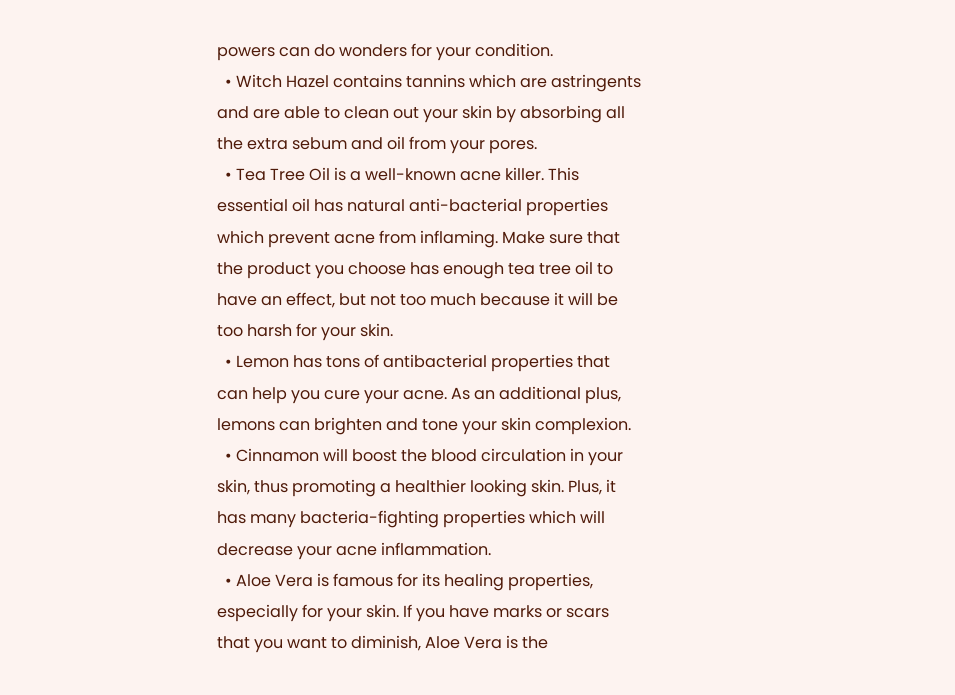powers can do wonders for your condition.
  • Witch Hazel contains tannins which are astringents and are able to clean out your skin by absorbing all the extra sebum and oil from your pores.
  • Tea Tree Oil is a well-known acne killer. This essential oil has natural anti-bacterial properties which prevent acne from inflaming. Make sure that the product you choose has enough tea tree oil to have an effect, but not too much because it will be too harsh for your skin.
  • Lemon has tons of antibacterial properties that can help you cure your acne. As an additional plus, lemons can brighten and tone your skin complexion.
  • Cinnamon will boost the blood circulation in your skin, thus promoting a healthier looking skin. Plus, it has many bacteria-fighting properties which will decrease your acne inflammation.
  • Aloe Vera is famous for its healing properties, especially for your skin. If you have marks or scars that you want to diminish, Aloe Vera is the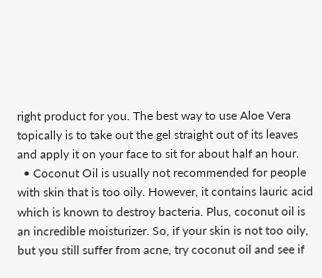right product for you. The best way to use Aloe Vera topically is to take out the gel straight out of its leaves and apply it on your face to sit for about half an hour.
  • Coconut Oil is usually not recommended for people with skin that is too oily. However, it contains lauric acid which is known to destroy bacteria. Plus, coconut oil is an incredible moisturizer. So, if your skin is not too oily, but you still suffer from acne, try coconut oil and see if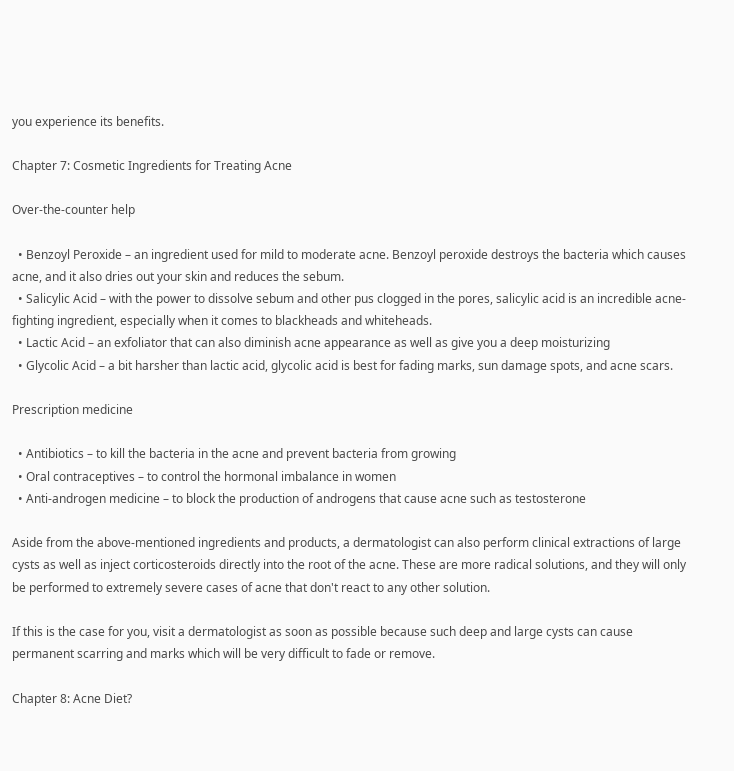you experience its benefits.

Chapter 7: Cosmetic Ingredients for Treating Acne

Over-the-counter help

  • Benzoyl Peroxide – an ingredient used for mild to moderate acne. Benzoyl peroxide destroys the bacteria which causes acne, and it also dries out your skin and reduces the sebum.
  • Salicylic Acid – with the power to dissolve sebum and other pus clogged in the pores, salicylic acid is an incredible acne-fighting ingredient, especially when it comes to blackheads and whiteheads.
  • Lactic Acid – an exfoliator that can also diminish acne appearance as well as give you a deep moisturizing
  • Glycolic Acid – a bit harsher than lactic acid, glycolic acid is best for fading marks, sun damage spots, and acne scars.

Prescription medicine

  • Antibiotics – to kill the bacteria in the acne and prevent bacteria from growing
  • Oral contraceptives – to control the hormonal imbalance in women
  • Anti-androgen medicine – to block the production of androgens that cause acne such as testosterone

Aside from the above-mentioned ingredients and products, a dermatologist can also perform clinical extractions of large cysts as well as inject corticosteroids directly into the root of the acne. These are more radical solutions, and they will only be performed to extremely severe cases of acne that don't react to any other solution.

If this is the case for you, visit a dermatologist as soon as possible because such deep and large cysts can cause permanent scarring and marks which will be very difficult to fade or remove.

Chapter 8: Acne Diet?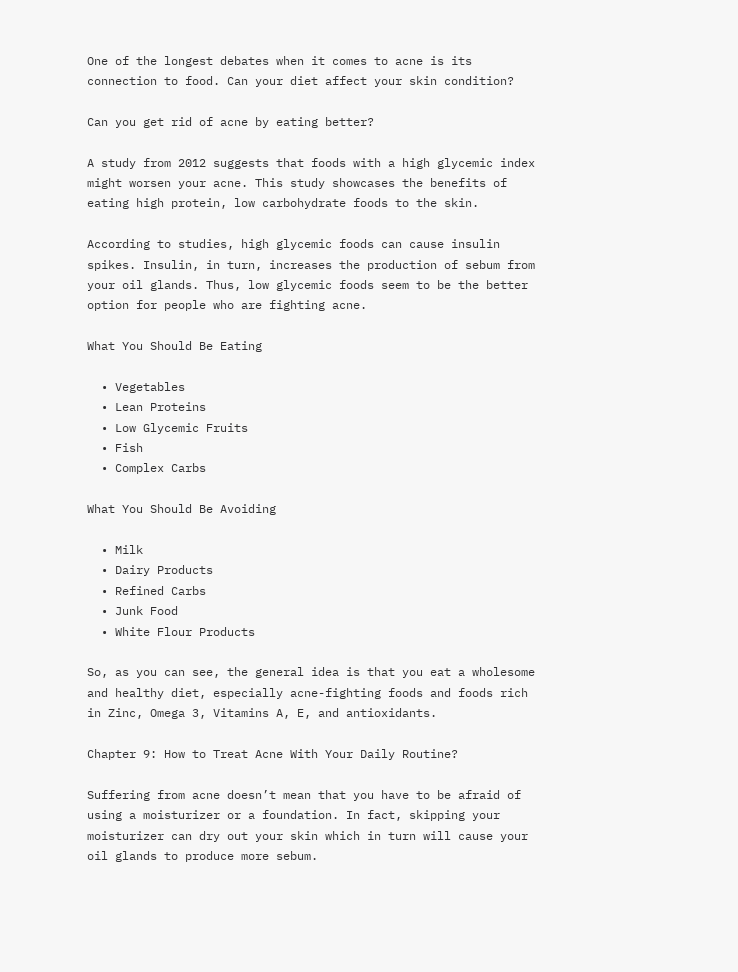One of the longest debates when it comes to acne is its connection to food. Can your diet affect your skin condition?

Can you get rid of acne by eating better?

A study from 2012 suggests that foods with a high glycemic index might worsen your acne. This study showcases the benefits of eating high protein, low carbohydrate foods to the skin.

According to studies, high glycemic foods can cause insulin spikes. Insulin, in turn, increases the production of sebum from your oil glands. Thus, low glycemic foods seem to be the better option for people who are fighting acne.

What You Should Be Eating

  • Vegetables
  • Lean Proteins
  • Low Glycemic Fruits
  • Fish
  • Complex Carbs

What You Should Be Avoiding

  • Milk
  • Dairy Products
  • Refined Carbs
  • Junk Food
  • White Flour Products

So, as you can see, the general idea is that you eat a wholesome and healthy diet, especially acne-fighting foods and foods rich in Zinc, Omega 3, Vitamins A, E, and antioxidants.

Chapter 9: How to Treat Acne With Your Daily Routine?

Suffering from acne doesn’t mean that you have to be afraid of using a moisturizer or a foundation. In fact, skipping your moisturizer can dry out your skin which in turn will cause your oil glands to produce more sebum.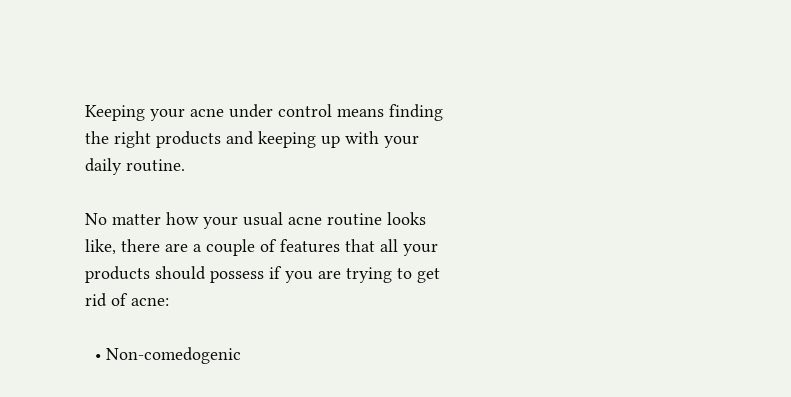Keeping your acne under control means finding the right products and keeping up with your daily routine.

No matter how your usual acne routine looks like, there are a couple of features that all your products should possess if you are trying to get rid of acne:

  • Non-comedogenic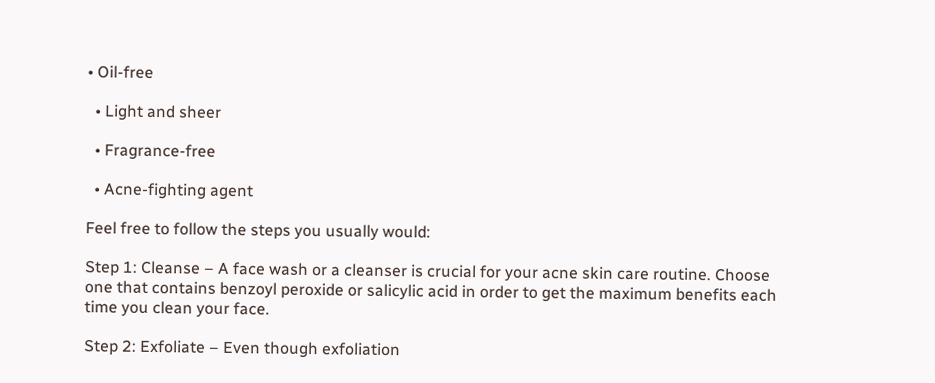• Oil-free

  • Light and sheer

  • Fragrance-free

  • Acne-fighting agent

Feel free to follow the steps you usually would:

Step 1: Cleanse – A face wash or a cleanser is crucial for your acne skin care routine. Choose one that contains benzoyl peroxide or salicylic acid in order to get the maximum benefits each time you clean your face.

Step 2: Exfoliate – Even though exfoliation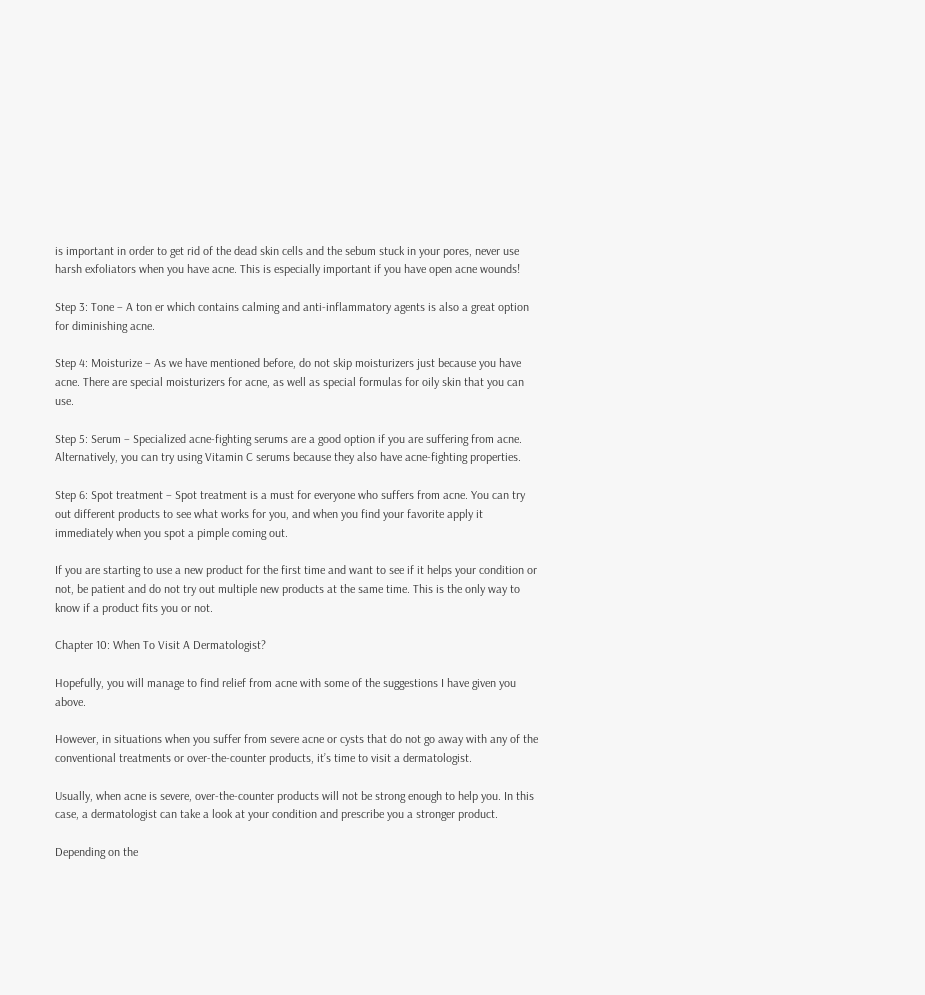is important in order to get rid of the dead skin cells and the sebum stuck in your pores, never use harsh exfoliators when you have acne. This is especially important if you have open acne wounds!

Step 3: Tone – A ton er which contains calming and anti-inflammatory agents is also a great option for diminishing acne.

Step 4: Moisturize – As we have mentioned before, do not skip moisturizers just because you have acne. There are special moisturizers for acne, as well as special formulas for oily skin that you can use.

Step 5: Serum – Specialized acne-fighting serums are a good option if you are suffering from acne. Alternatively, you can try using Vitamin C serums because they also have acne-fighting properties.

Step 6: Spot treatment – Spot treatment is a must for everyone who suffers from acne. You can try out different products to see what works for you, and when you find your favorite apply it immediately when you spot a pimple coming out.

If you are starting to use a new product for the first time and want to see if it helps your condition or not, be patient and do not try out multiple new products at the same time. This is the only way to know if a product fits you or not.

Chapter 10: When To Visit A Dermatologist?

Hopefully, you will manage to find relief from acne with some of the suggestions I have given you above.

However, in situations when you suffer from severe acne or cysts that do not go away with any of the conventional treatments or over-the-counter products, it’s time to visit a dermatologist.

Usually, when acne is severe, over-the-counter products will not be strong enough to help you. In this case, a dermatologist can take a look at your condition and prescribe you a stronger product.

Depending on the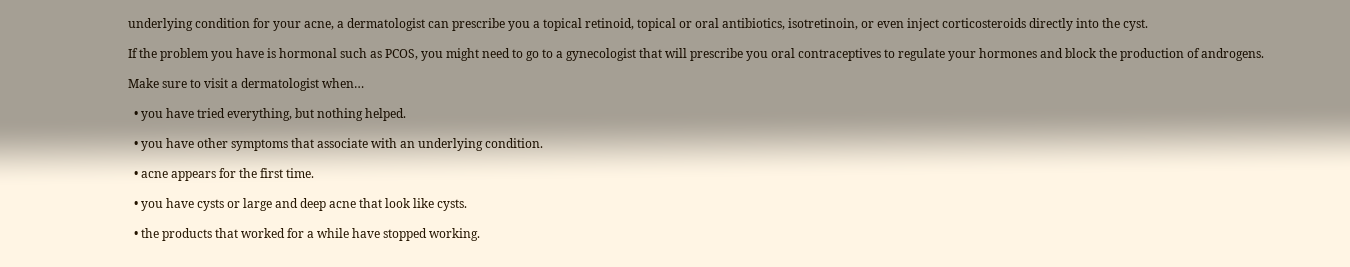underlying condition for your acne, a dermatologist can prescribe you a topical retinoid, topical or oral antibiotics, isotretinoin, or even inject corticosteroids directly into the cyst.

If the problem you have is hormonal such as PCOS, you might need to go to a gynecologist that will prescribe you oral contraceptives to regulate your hormones and block the production of androgens.

Make sure to visit a dermatologist when…

  • you have tried everything, but nothing helped.

  • you have other symptoms that associate with an underlying condition.

  • acne appears for the first time.

  • you have cysts or large and deep acne that look like cysts.

  • the products that worked for a while have stopped working.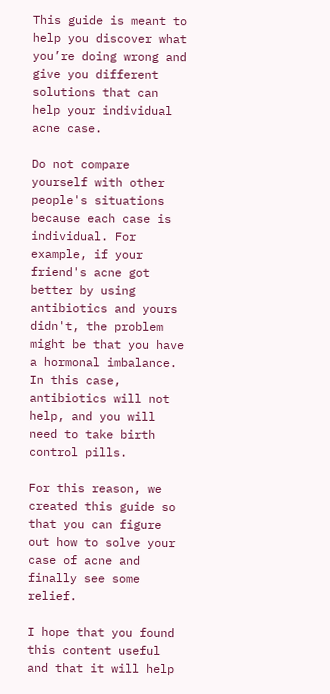This guide is meant to help you discover what you’re doing wrong and give you different solutions that can help your individual acne case.

Do not compare yourself with other people's situations because each case is individual. For example, if your friend's acne got better by using antibiotics and yours didn't, the problem might be that you have a hormonal imbalance. In this case, antibiotics will not help, and you will need to take birth control pills.

For this reason, we created this guide so that you can figure out how to solve your case of acne and finally see some relief.

I hope that you found this content useful and that it will help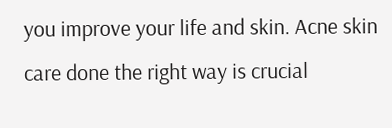you improve your life and skin. Acne skin care done the right way is crucial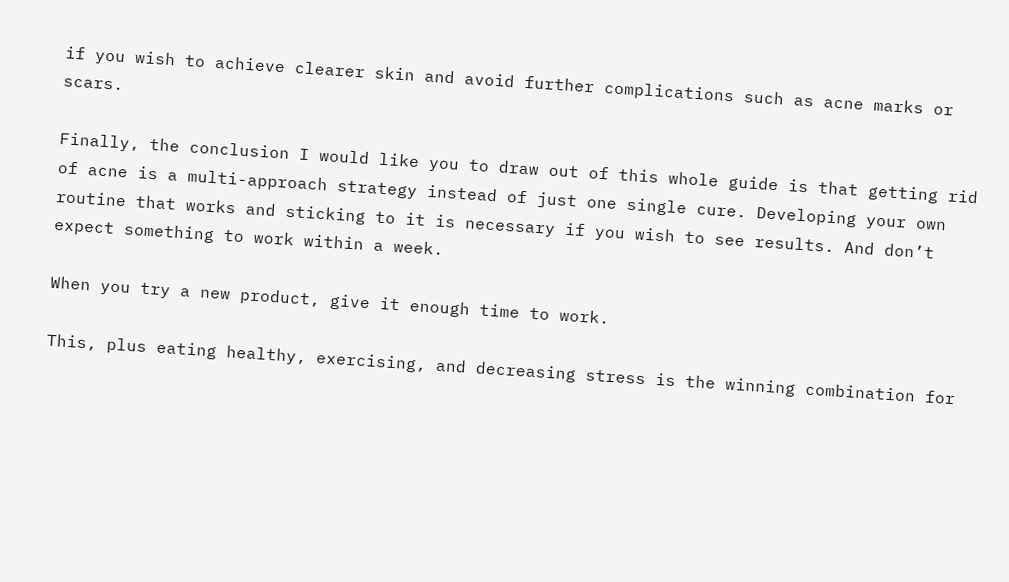if you wish to achieve clearer skin and avoid further complications such as acne marks or scars.

Finally, the conclusion I would like you to draw out of this whole guide is that getting rid of acne is a multi-approach strategy instead of just one single cure. Developing your own routine that works and sticking to it is necessary if you wish to see results. And don’t expect something to work within a week.

When you try a new product, give it enough time to work.

This, plus eating healthy, exercising, and decreasing stress is the winning combination for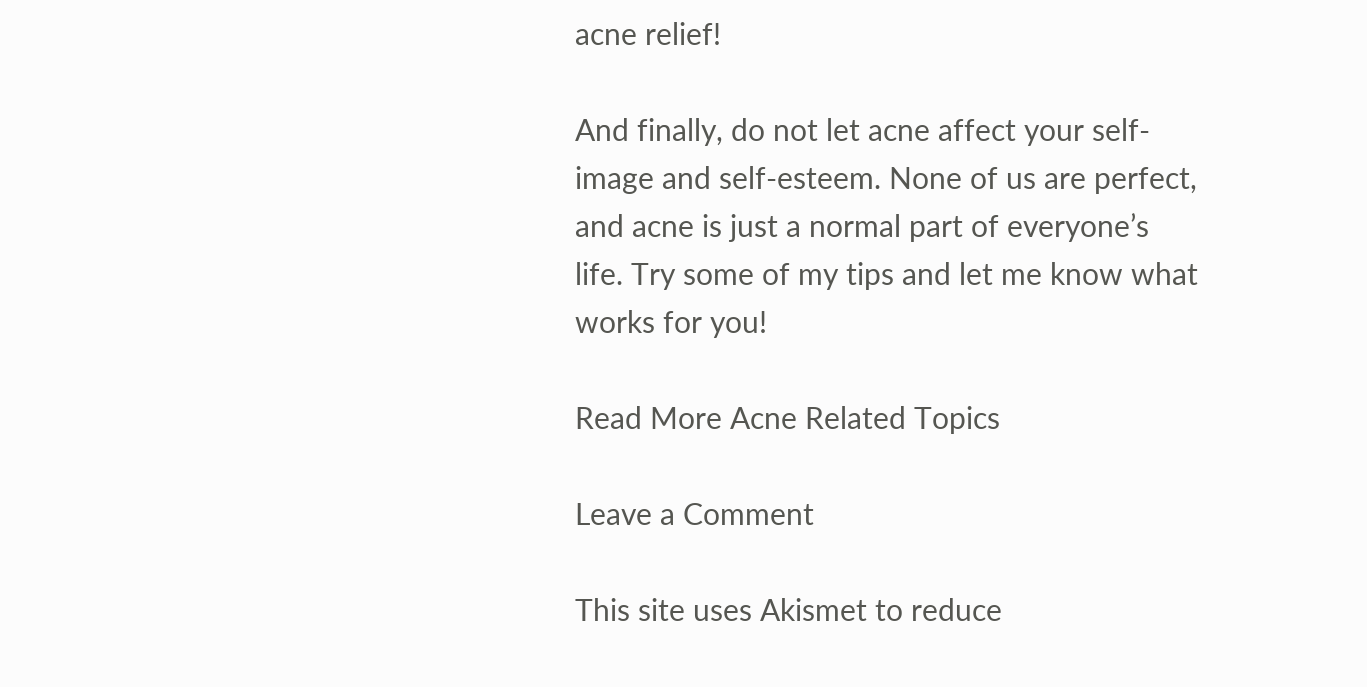acne relief!

And finally, do not let acne affect your self-image and self-esteem. None of us are perfect, and acne is just a normal part of everyone’s life. Try some of my tips and let me know what works for you!

Read More Acne Related Topics

Leave a Comment

This site uses Akismet to reduce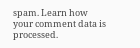spam. Learn how your comment data is processed.